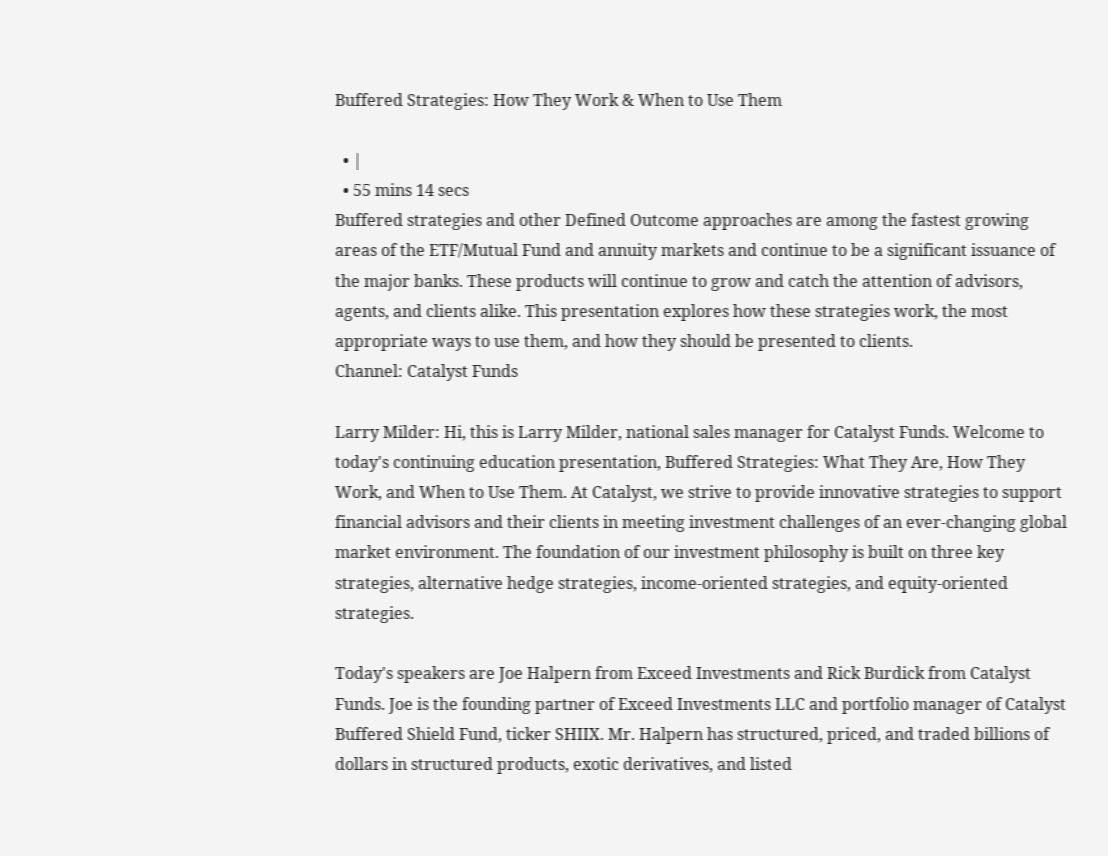Buffered Strategies: How They Work & When to Use Them

  • |
  • 55 mins 14 secs
Buffered strategies and other Defined Outcome approaches are among the fastest growing areas of the ETF/Mutual Fund and annuity markets and continue to be a significant issuance of the major banks. These products will continue to grow and catch the attention of advisors, agents, and clients alike. This presentation explores how these strategies work, the most appropriate ways to use them, and how they should be presented to clients.
Channel: Catalyst Funds

Larry Milder: Hi, this is Larry Milder, national sales manager for Catalyst Funds. Welcome to today's continuing education presentation, Buffered Strategies: What They Are, How They Work, and When to Use Them. At Catalyst, we strive to provide innovative strategies to support financial advisors and their clients in meeting investment challenges of an ever-changing global market environment. The foundation of our investment philosophy is built on three key strategies, alternative hedge strategies, income-oriented strategies, and equity-oriented strategies.

Today's speakers are Joe Halpern from Exceed Investments and Rick Burdick from Catalyst Funds. Joe is the founding partner of Exceed Investments LLC and portfolio manager of Catalyst Buffered Shield Fund, ticker SHIIX. Mr. Halpern has structured, priced, and traded billions of dollars in structured products, exotic derivatives, and listed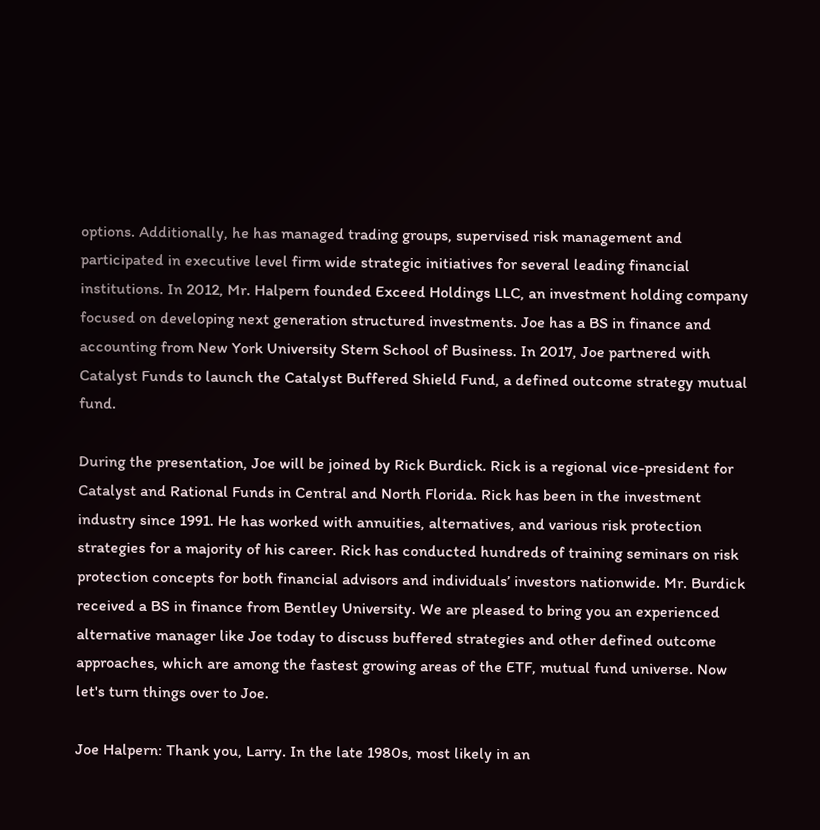options. Additionally, he has managed trading groups, supervised risk management and participated in executive level firm wide strategic initiatives for several leading financial institutions. In 2012, Mr. Halpern founded Exceed Holdings LLC, an investment holding company focused on developing next generation structured investments. Joe has a BS in finance and accounting from New York University Stern School of Business. In 2017, Joe partnered with Catalyst Funds to launch the Catalyst Buffered Shield Fund, a defined outcome strategy mutual fund.

During the presentation, Joe will be joined by Rick Burdick. Rick is a regional vice-president for Catalyst and Rational Funds in Central and North Florida. Rick has been in the investment industry since 1991. He has worked with annuities, alternatives, and various risk protection strategies for a majority of his career. Rick has conducted hundreds of training seminars on risk protection concepts for both financial advisors and individuals’ investors nationwide. Mr. Burdick received a BS in finance from Bentley University. We are pleased to bring you an experienced alternative manager like Joe today to discuss buffered strategies and other defined outcome approaches, which are among the fastest growing areas of the ETF, mutual fund universe. Now let's turn things over to Joe.

Joe Halpern: Thank you, Larry. In the late 1980s, most likely in an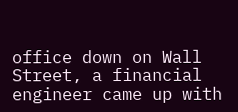office down on Wall Street, a financial engineer came up with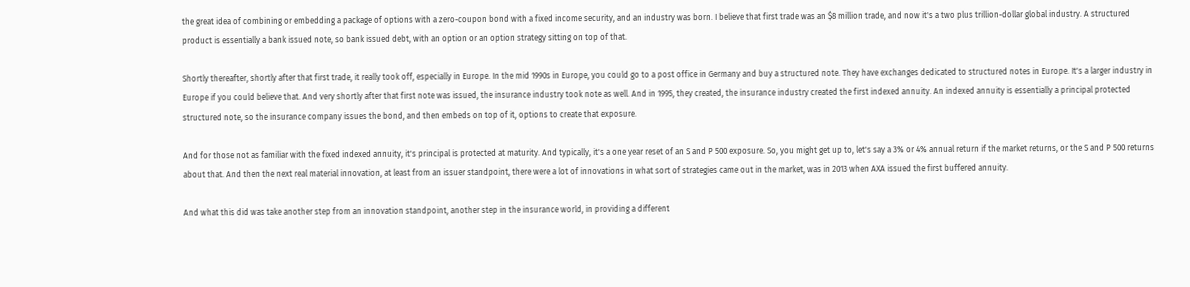the great idea of combining or embedding a package of options with a zero-coupon bond with a fixed income security, and an industry was born. I believe that first trade was an $8 million trade, and now it's a two plus trillion-dollar global industry. A structured product is essentially a bank issued note, so bank issued debt, with an option or an option strategy sitting on top of that.

Shortly thereafter, shortly after that first trade, it really took off, especially in Europe. In the mid 1990s in Europe, you could go to a post office in Germany and buy a structured note. They have exchanges dedicated to structured notes in Europe. It's a larger industry in Europe if you could believe that. And very shortly after that first note was issued, the insurance industry took note as well. And in 1995, they created, the insurance industry created the first indexed annuity. An indexed annuity is essentially a principal protected structured note, so the insurance company issues the bond, and then embeds on top of it, options to create that exposure.

And for those not as familiar with the fixed indexed annuity, it's principal is protected at maturity. And typically, it's a one year reset of an S and P 500 exposure. So, you might get up to, let's say a 3% or 4% annual return if the market returns, or the S and P 500 returns about that. And then the next real material innovation, at least from an issuer standpoint, there were a lot of innovations in what sort of strategies came out in the market, was in 2013 when AXA issued the first buffered annuity.

And what this did was take another step from an innovation standpoint, another step in the insurance world, in providing a different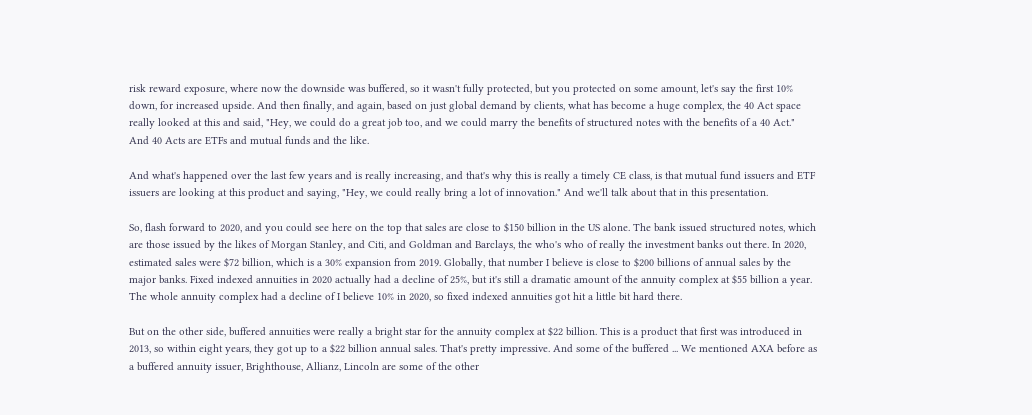risk reward exposure, where now the downside was buffered, so it wasn't fully protected, but you protected on some amount, let's say the first 10% down, for increased upside. And then finally, and again, based on just global demand by clients, what has become a huge complex, the 40 Act space really looked at this and said, "Hey, we could do a great job too, and we could marry the benefits of structured notes with the benefits of a 40 Act." And 40 Acts are ETFs and mutual funds and the like.

And what's happened over the last few years and is really increasing, and that's why this is really a timely CE class, is that mutual fund issuers and ETF issuers are looking at this product and saying, "Hey, we could really bring a lot of innovation." And we'll talk about that in this presentation.

So, flash forward to 2020, and you could see here on the top that sales are close to $150 billion in the US alone. The bank issued structured notes, which are those issued by the likes of Morgan Stanley, and Citi, and Goldman and Barclays, the who's who of really the investment banks out there. In 2020, estimated sales were $72 billion, which is a 30% expansion from 2019. Globally, that number I believe is close to $200 billions of annual sales by the major banks. Fixed indexed annuities in 2020 actually had a decline of 25%, but it's still a dramatic amount of the annuity complex at $55 billion a year. The whole annuity complex had a decline of I believe 10% in 2020, so fixed indexed annuities got hit a little bit hard there.

But on the other side, buffered annuities were really a bright star for the annuity complex at $22 billion. This is a product that first was introduced in 2013, so within eight years, they got up to a $22 billion annual sales. That's pretty impressive. And some of the buffered ... We mentioned AXA before as a buffered annuity issuer, Brighthouse, Allianz, Lincoln are some of the other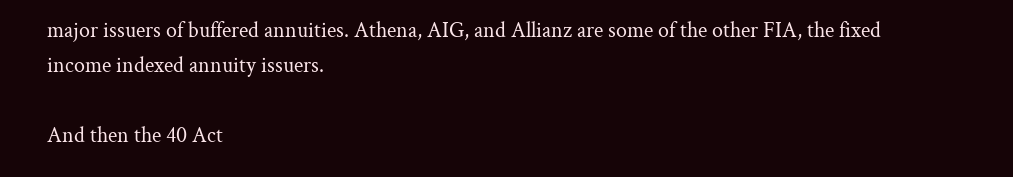major issuers of buffered annuities. Athena, AIG, and Allianz are some of the other FIA, the fixed income indexed annuity issuers.

And then the 40 Act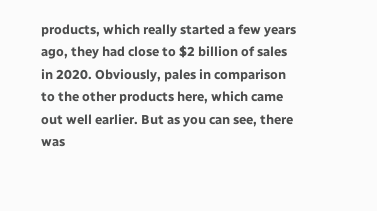products, which really started a few years ago, they had close to $2 billion of sales in 2020. Obviously, pales in comparison to the other products here, which came out well earlier. But as you can see, there was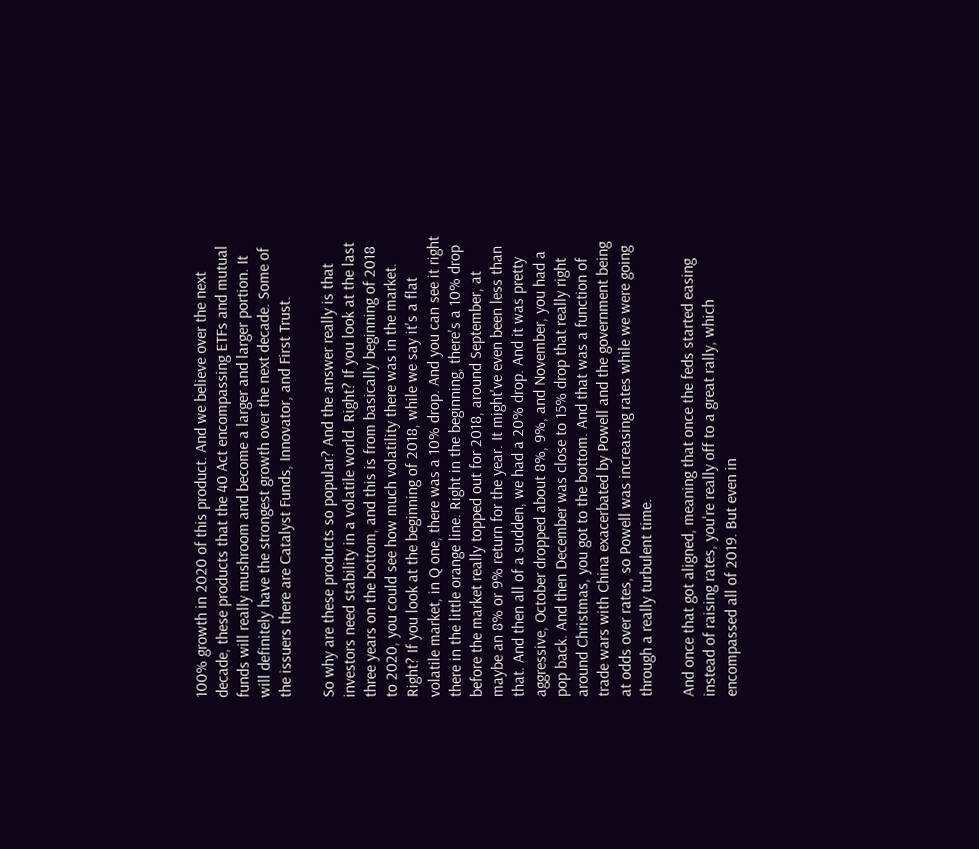100% growth in 2020 of this product. And we believe over the next decade, these products that the 40 Act encompassing ETFs and mutual funds will really mushroom and become a larger and larger portion. It will definitely have the strongest growth over the next decade. Some of the issuers there are Catalyst Funds, Innovator, and First Trust.

So why are these products so popular? And the answer really is that investors need stability in a volatile world. Right? If you look at the last three years on the bottom, and this is from basically beginning of 2018 to 2020, you could see how much volatility there was in the market. Right? If you look at the beginning of 2018, while we say it's a flat volatile market, in Q one, there was a 10% drop. And you can see it right there in the little orange line. Right in the beginning, there's a 10% drop before the market really topped out for 2018, around September, at maybe an 8% or 9% return for the year. It might've even been less than that. And then all of a sudden, we had a 20% drop. And it was pretty aggressive, October dropped about 8%, 9%, and November, you had a pop back. And then December was close to 15% drop that really right around Christmas, you got to the bottom. And that was a function of trade wars with China exacerbated by Powell and the government being at odds over rates, so Powell was increasing rates while we were going through a really turbulent time.

And once that got aligned, meaning that once the feds started easing instead of raising rates, you're really off to a great rally, which encompassed all of 2019. But even in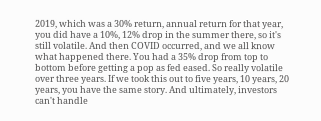2019, which was a 30% return, annual return for that year, you did have a 10%, 12% drop in the summer there, so it's still volatile. And then COVID occurred, and we all know what happened there. You had a 35% drop from top to bottom before getting a pop as fed eased. So really volatile over three years. If we took this out to five years, 10 years, 20 years, you have the same story. And ultimately, investors can't handle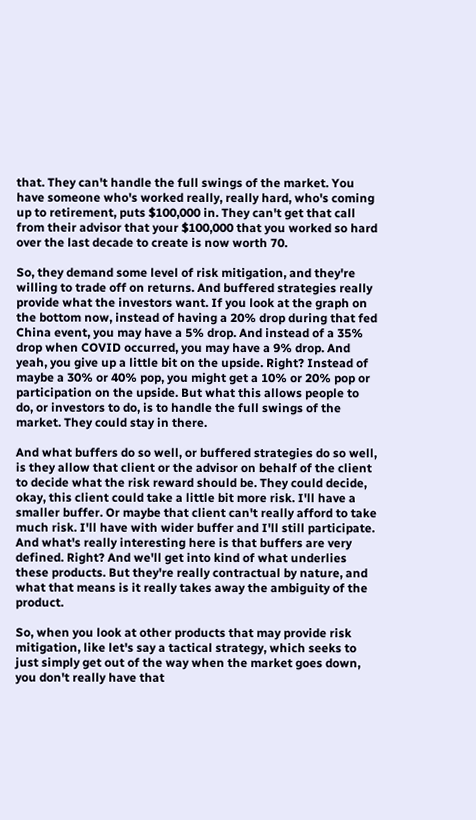that. They can't handle the full swings of the market. You have someone who's worked really, really hard, who's coming up to retirement, puts $100,000 in. They can't get that call from their advisor that your $100,000 that you worked so hard over the last decade to create is now worth 70.

So, they demand some level of risk mitigation, and they're willing to trade off on returns. And buffered strategies really provide what the investors want. If you look at the graph on the bottom now, instead of having a 20% drop during that fed China event, you may have a 5% drop. And instead of a 35% drop when COVID occurred, you may have a 9% drop. And yeah, you give up a little bit on the upside. Right? Instead of maybe a 30% or 40% pop, you might get a 10% or 20% pop or participation on the upside. But what this allows people to do, or investors to do, is to handle the full swings of the market. They could stay in there.

And what buffers do so well, or buffered strategies do so well, is they allow that client or the advisor on behalf of the client to decide what the risk reward should be. They could decide, okay, this client could take a little bit more risk. I'll have a smaller buffer. Or maybe that client can't really afford to take much risk. I'll have with wider buffer and I'll still participate. And what's really interesting here is that buffers are very defined. Right? And we'll get into kind of what underlies these products. But they're really contractual by nature, and what that means is it really takes away the ambiguity of the product.

So, when you look at other products that may provide risk mitigation, like let's say a tactical strategy, which seeks to just simply get out of the way when the market goes down, you don't really have that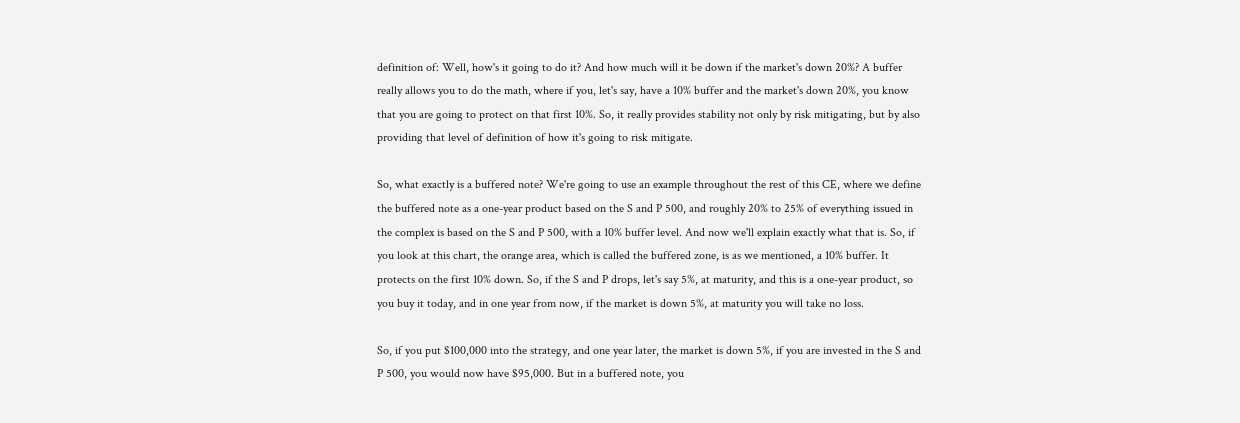definition of: Well, how's it going to do it? And how much will it be down if the market's down 20%? A buffer really allows you to do the math, where if you, let's say, have a 10% buffer and the market's down 20%, you know that you are going to protect on that first 10%. So, it really provides stability not only by risk mitigating, but by also providing that level of definition of how it's going to risk mitigate.

So, what exactly is a buffered note? We're going to use an example throughout the rest of this CE, where we define the buffered note as a one-year product based on the S and P 500, and roughly 20% to 25% of everything issued in the complex is based on the S and P 500, with a 10% buffer level. And now we'll explain exactly what that is. So, if you look at this chart, the orange area, which is called the buffered zone, is as we mentioned, a 10% buffer. It protects on the first 10% down. So, if the S and P drops, let's say 5%, at maturity, and this is a one-year product, so you buy it today, and in one year from now, if the market is down 5%, at maturity you will take no loss.

So, if you put $100,000 into the strategy, and one year later, the market is down 5%, if you are invested in the S and P 500, you would now have $95,000. But in a buffered note, you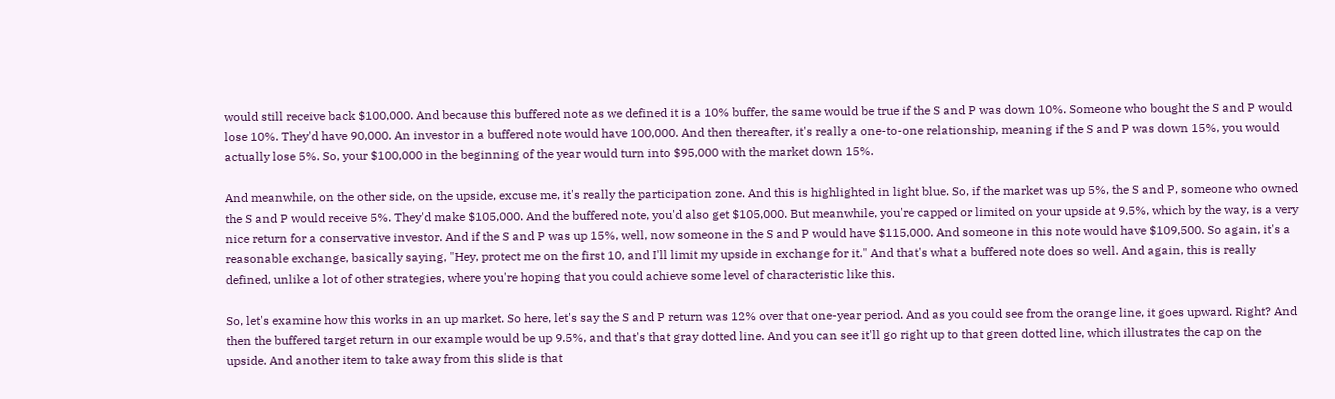would still receive back $100,000. And because this buffered note as we defined it is a 10% buffer, the same would be true if the S and P was down 10%. Someone who bought the S and P would lose 10%. They'd have 90,000. An investor in a buffered note would have 100,000. And then thereafter, it's really a one-to-one relationship, meaning if the S and P was down 15%, you would actually lose 5%. So, your $100,000 in the beginning of the year would turn into $95,000 with the market down 15%.

And meanwhile, on the other side, on the upside, excuse me, it's really the participation zone. And this is highlighted in light blue. So, if the market was up 5%, the S and P, someone who owned the S and P would receive 5%. They'd make $105,000. And the buffered note, you'd also get $105,000. But meanwhile, you're capped or limited on your upside at 9.5%, which by the way, is a very nice return for a conservative investor. And if the S and P was up 15%, well, now someone in the S and P would have $115,000. And someone in this note would have $109,500. So again, it's a reasonable exchange, basically saying, "Hey, protect me on the first 10, and I'll limit my upside in exchange for it." And that's what a buffered note does so well. And again, this is really defined, unlike a lot of other strategies, where you're hoping that you could achieve some level of characteristic like this.

So, let's examine how this works in an up market. So here, let's say the S and P return was 12% over that one-year period. And as you could see from the orange line, it goes upward. Right? And then the buffered target return in our example would be up 9.5%, and that's that gray dotted line. And you can see it'll go right up to that green dotted line, which illustrates the cap on the upside. And another item to take away from this slide is that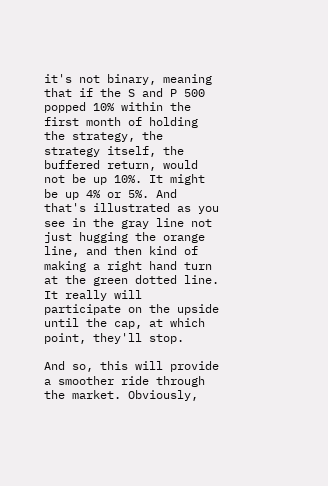it's not binary, meaning that if the S and P 500 popped 10% within the first month of holding the strategy, the strategy itself, the buffered return, would not be up 10%. It might be up 4% or 5%. And that's illustrated as you see in the gray line not just hugging the orange line, and then kind of making a right hand turn at the green dotted line. It really will participate on the upside until the cap, at which point, they'll stop.

And so, this will provide a smoother ride through the market. Obviously,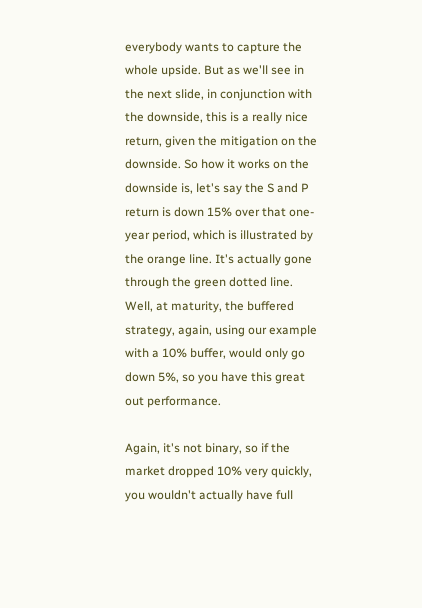everybody wants to capture the whole upside. But as we'll see in the next slide, in conjunction with the downside, this is a really nice return, given the mitigation on the downside. So how it works on the downside is, let's say the S and P return is down 15% over that one-year period, which is illustrated by the orange line. It's actually gone through the green dotted line. Well, at maturity, the buffered strategy, again, using our example with a 10% buffer, would only go down 5%, so you have this great out performance.

Again, it's not binary, so if the market dropped 10% very quickly, you wouldn't actually have full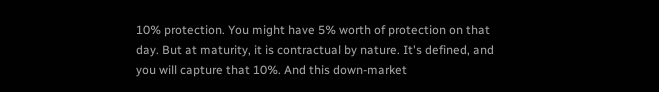10% protection. You might have 5% worth of protection on that day. But at maturity, it is contractual by nature. It's defined, and you will capture that 10%. And this down-market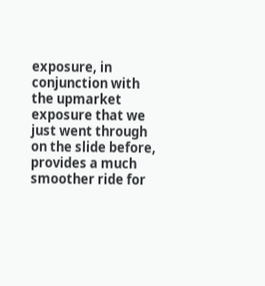exposure, in conjunction with the upmarket exposure that we just went through on the slide before, provides a much smoother ride for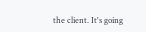the client. It's going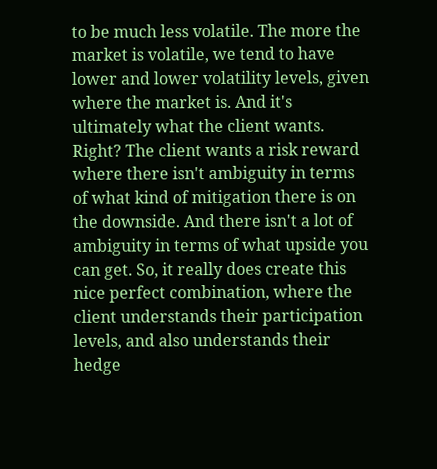to be much less volatile. The more the market is volatile, we tend to have lower and lower volatility levels, given where the market is. And it's ultimately what the client wants. Right? The client wants a risk reward where there isn't ambiguity in terms of what kind of mitigation there is on the downside. And there isn't a lot of ambiguity in terms of what upside you can get. So, it really does create this nice perfect combination, where the client understands their participation levels, and also understands their hedge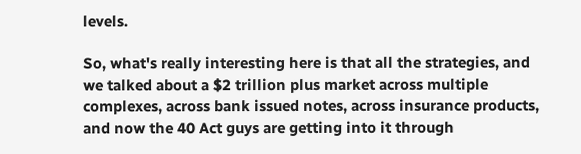levels.

So, what's really interesting here is that all the strategies, and we talked about a $2 trillion plus market across multiple complexes, across bank issued notes, across insurance products, and now the 40 Act guys are getting into it through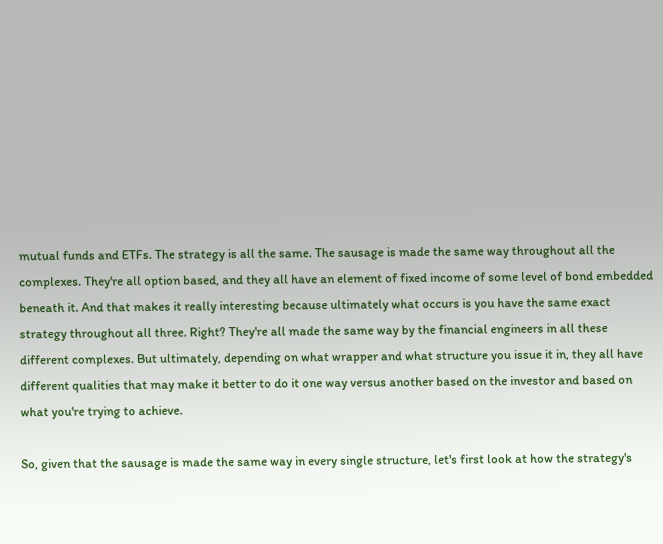mutual funds and ETFs. The strategy is all the same. The sausage is made the same way throughout all the complexes. They're all option based, and they all have an element of fixed income of some level of bond embedded beneath it. And that makes it really interesting because ultimately what occurs is you have the same exact strategy throughout all three. Right? They're all made the same way by the financial engineers in all these different complexes. But ultimately, depending on what wrapper and what structure you issue it in, they all have different qualities that may make it better to do it one way versus another based on the investor and based on what you're trying to achieve.

So, given that the sausage is made the same way in every single structure, let's first look at how the strategy's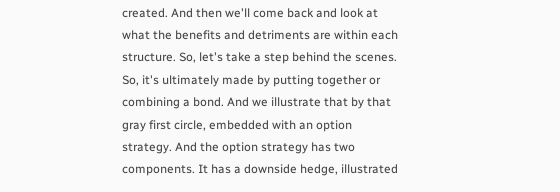created. And then we'll come back and look at what the benefits and detriments are within each structure. So, let's take a step behind the scenes. So, it's ultimately made by putting together or combining a bond. And we illustrate that by that gray first circle, embedded with an option strategy. And the option strategy has two components. It has a downside hedge, illustrated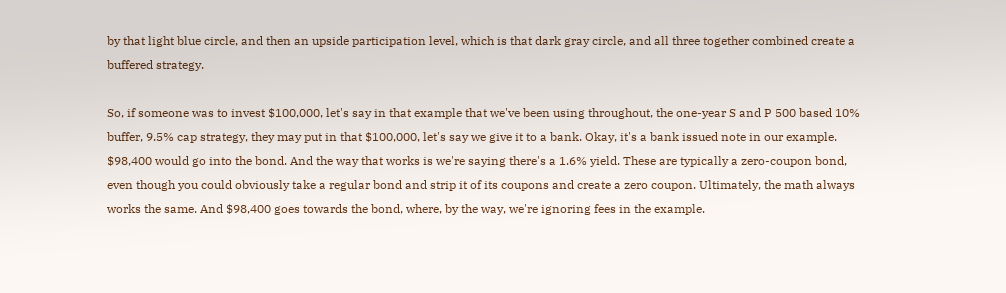by that light blue circle, and then an upside participation level, which is that dark gray circle, and all three together combined create a buffered strategy.

So, if someone was to invest $100,000, let's say in that example that we've been using throughout, the one-year S and P 500 based 10% buffer, 9.5% cap strategy, they may put in that $100,000, let's say we give it to a bank. Okay, it's a bank issued note in our example. $98,400 would go into the bond. And the way that works is we're saying there's a 1.6% yield. These are typically a zero-coupon bond, even though you could obviously take a regular bond and strip it of its coupons and create a zero coupon. Ultimately, the math always works the same. And $98,400 goes towards the bond, where, by the way, we're ignoring fees in the example.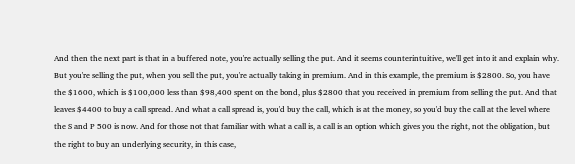And then the next part is that in a buffered note, you're actually selling the put. And it seems counterintuitive, we'll get into it and explain why. But you're selling the put, when you sell the put, you're actually taking in premium. And in this example, the premium is $2800. So, you have the $1600, which is $100,000 less than $98,400 spent on the bond, plus $2800 that you received in premium from selling the put. And that leaves $4400 to buy a call spread. And what a call spread is, you'd buy the call, which is at the money, so you'd buy the call at the level where the S and P 500 is now. And for those not that familiar with what a call is, a call is an option which gives you the right, not the obligation, but the right to buy an underlying security, in this case,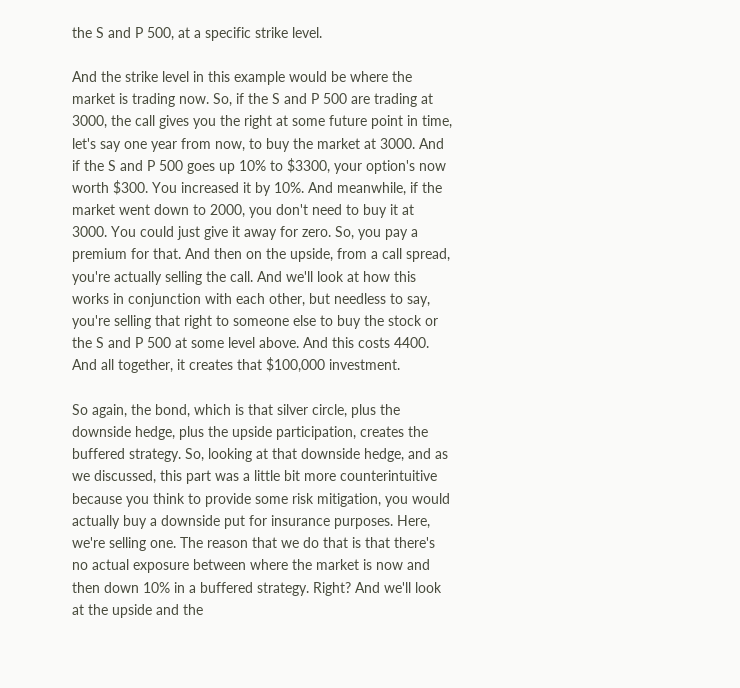the S and P 500, at a specific strike level.

And the strike level in this example would be where the market is trading now. So, if the S and P 500 are trading at 3000, the call gives you the right at some future point in time, let's say one year from now, to buy the market at 3000. And if the S and P 500 goes up 10% to $3300, your option's now worth $300. You increased it by 10%. And meanwhile, if the market went down to 2000, you don't need to buy it at 3000. You could just give it away for zero. So, you pay a premium for that. And then on the upside, from a call spread, you're actually selling the call. And we'll look at how this works in conjunction with each other, but needless to say, you're selling that right to someone else to buy the stock or the S and P 500 at some level above. And this costs 4400. And all together, it creates that $100,000 investment.

So again, the bond, which is that silver circle, plus the downside hedge, plus the upside participation, creates the buffered strategy. So, looking at that downside hedge, and as we discussed, this part was a little bit more counterintuitive because you think to provide some risk mitigation, you would actually buy a downside put for insurance purposes. Here, we're selling one. The reason that we do that is that there's no actual exposure between where the market is now and then down 10% in a buffered strategy. Right? And we'll look at the upside and the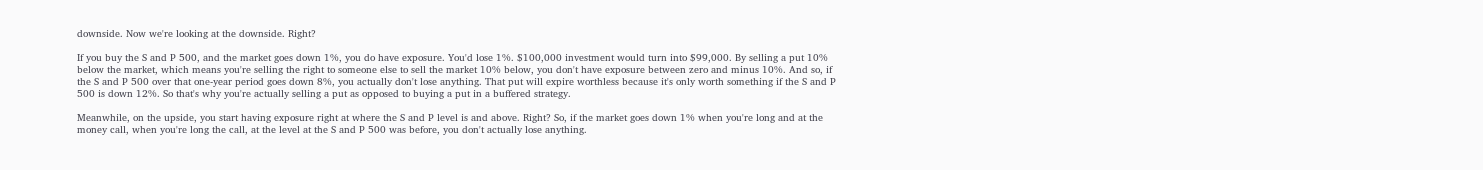downside. Now we're looking at the downside. Right?

If you buy the S and P 500, and the market goes down 1%, you do have exposure. You'd lose 1%. $100,000 investment would turn into $99,000. By selling a put 10% below the market, which means you're selling the right to someone else to sell the market 10% below, you don't have exposure between zero and minus 10%. And so, if the S and P 500 over that one-year period goes down 8%, you actually don't lose anything. That put will expire worthless because it's only worth something if the S and P 500 is down 12%. So that's why you're actually selling a put as opposed to buying a put in a buffered strategy.

Meanwhile, on the upside, you start having exposure right at where the S and P level is and above. Right? So, if the market goes down 1% when you're long and at the money call, when you're long the call, at the level at the S and P 500 was before, you don't actually lose anything.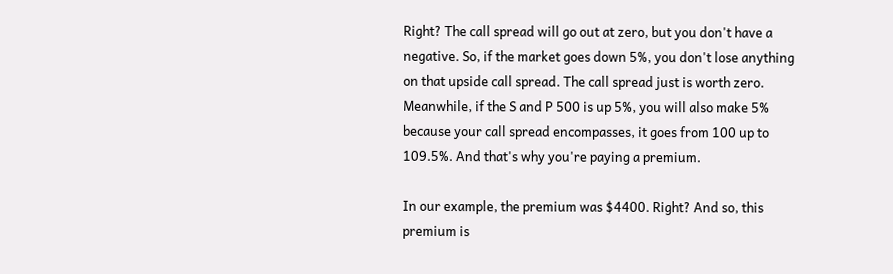Right? The call spread will go out at zero, but you don't have a negative. So, if the market goes down 5%, you don't lose anything on that upside call spread. The call spread just is worth zero. Meanwhile, if the S and P 500 is up 5%, you will also make 5% because your call spread encompasses, it goes from 100 up to 109.5%. And that's why you're paying a premium.

In our example, the premium was $4400. Right? And so, this premium is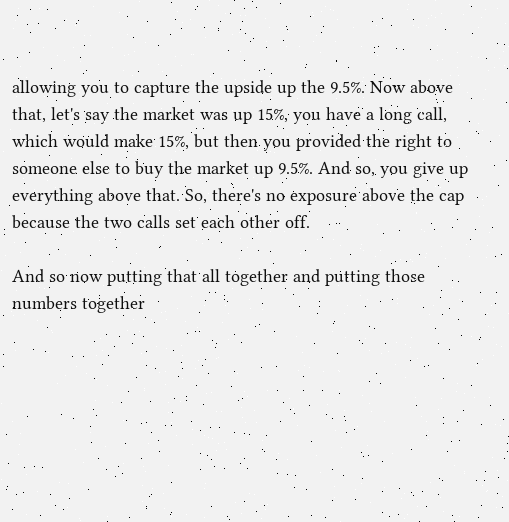allowing you to capture the upside up the 9.5%. Now above that, let's say the market was up 15%, you have a long call, which would make 15%, but then you provided the right to someone else to buy the market up 9.5%. And so, you give up everything above that. So, there's no exposure above the cap because the two calls set each other off.

And so now putting that all together and putting those numbers together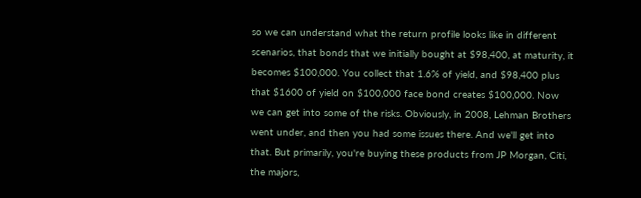so we can understand what the return profile looks like in different scenarios, that bonds that we initially bought at $98,400, at maturity, it becomes $100,000. You collect that 1.6% of yield, and $98,400 plus that $1600 of yield on $100,000 face bond creates $100,000. Now we can get into some of the risks. Obviously, in 2008, Lehman Brothers went under, and then you had some issues there. And we'll get into that. But primarily, you're buying these products from JP Morgan, Citi, the majors,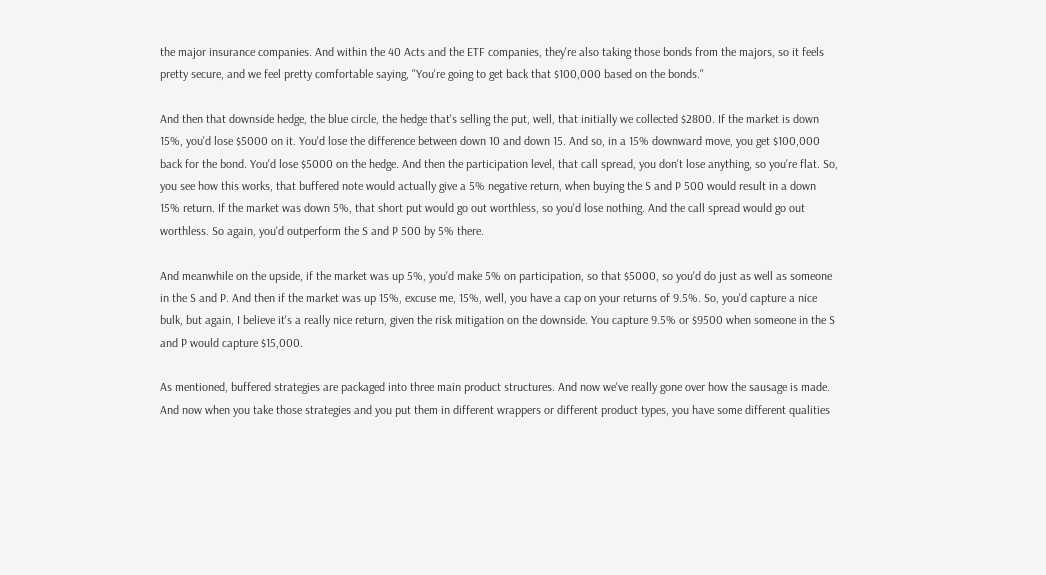the major insurance companies. And within the 40 Acts and the ETF companies, they're also taking those bonds from the majors, so it feels pretty secure, and we feel pretty comfortable saying, "You're going to get back that $100,000 based on the bonds."

And then that downside hedge, the blue circle, the hedge that's selling the put, well, that initially we collected $2800. If the market is down 15%, you'd lose $5000 on it. You'd lose the difference between down 10 and down 15. And so, in a 15% downward move, you get $100,000 back for the bond. You'd lose $5000 on the hedge. And then the participation level, that call spread, you don't lose anything, so you're flat. So, you see how this works, that buffered note would actually give a 5% negative return, when buying the S and P 500 would result in a down 15% return. If the market was down 5%, that short put would go out worthless, so you'd lose nothing. And the call spread would go out worthless. So again, you'd outperform the S and P 500 by 5% there.

And meanwhile on the upside, if the market was up 5%, you'd make 5% on participation, so that $5000, so you'd do just as well as someone in the S and P. And then if the market was up 15%, excuse me, 15%, well, you have a cap on your returns of 9.5%. So, you'd capture a nice bulk, but again, I believe it's a really nice return, given the risk mitigation on the downside. You capture 9.5% or $9500 when someone in the S and P would capture $15,000.

As mentioned, buffered strategies are packaged into three main product structures. And now we've really gone over how the sausage is made. And now when you take those strategies and you put them in different wrappers or different product types, you have some different qualities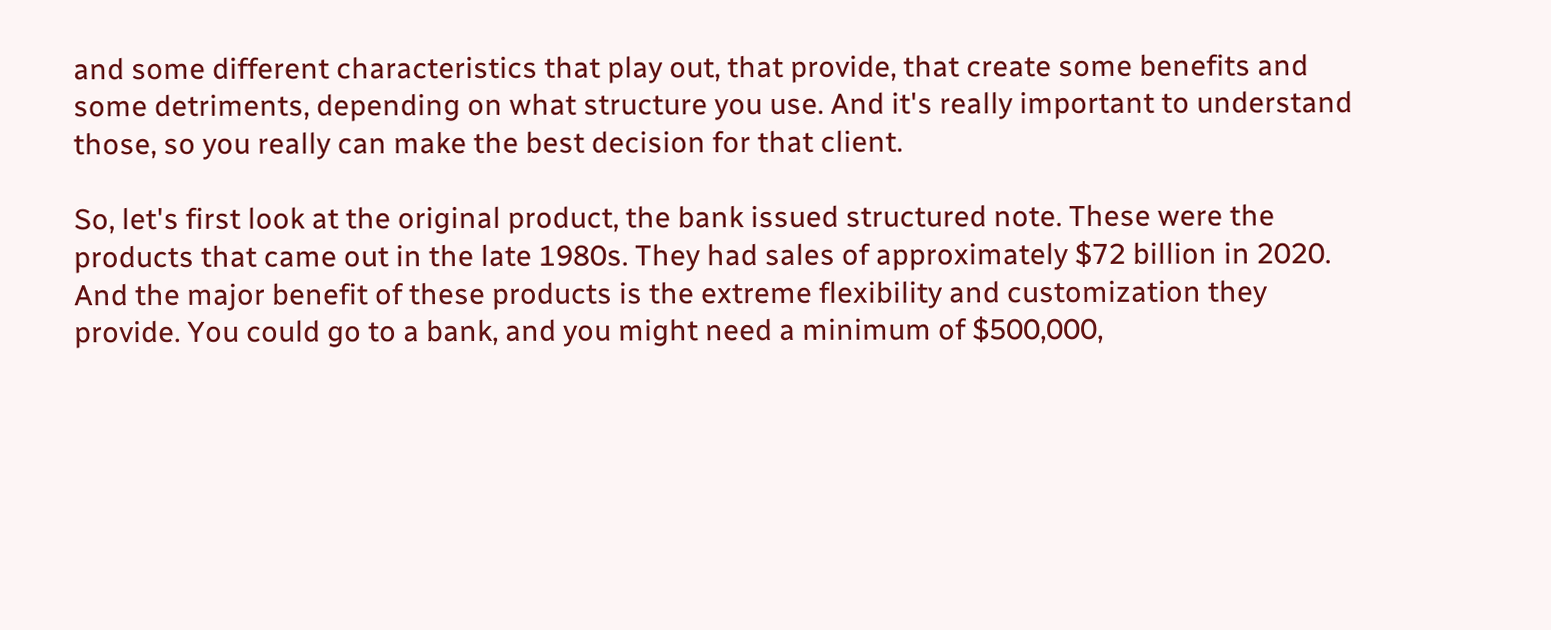and some different characteristics that play out, that provide, that create some benefits and some detriments, depending on what structure you use. And it's really important to understand those, so you really can make the best decision for that client.

So, let's first look at the original product, the bank issued structured note. These were the products that came out in the late 1980s. They had sales of approximately $72 billion in 2020. And the major benefit of these products is the extreme flexibility and customization they provide. You could go to a bank, and you might need a minimum of $500,000,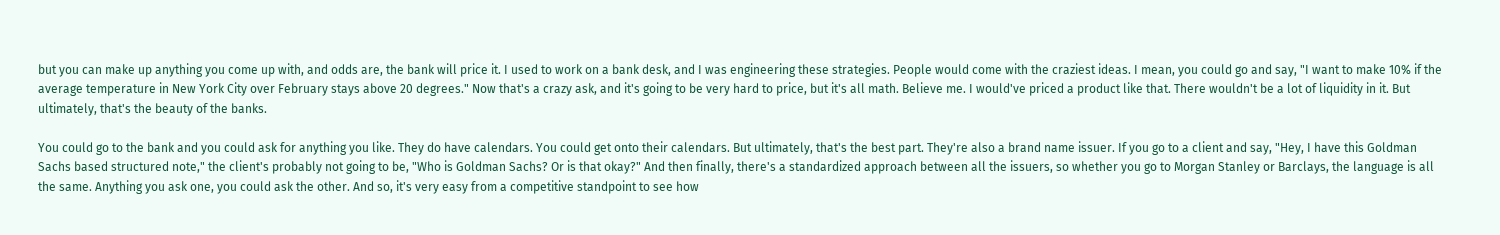but you can make up anything you come up with, and odds are, the bank will price it. I used to work on a bank desk, and I was engineering these strategies. People would come with the craziest ideas. I mean, you could go and say, "I want to make 10% if the average temperature in New York City over February stays above 20 degrees." Now that's a crazy ask, and it's going to be very hard to price, but it's all math. Believe me. I would've priced a product like that. There wouldn't be a lot of liquidity in it. But ultimately, that's the beauty of the banks.

You could go to the bank and you could ask for anything you like. They do have calendars. You could get onto their calendars. But ultimately, that's the best part. They're also a brand name issuer. If you go to a client and say, "Hey, I have this Goldman Sachs based structured note," the client's probably not going to be, "Who is Goldman Sachs? Or is that okay?" And then finally, there's a standardized approach between all the issuers, so whether you go to Morgan Stanley or Barclays, the language is all the same. Anything you ask one, you could ask the other. And so, it's very easy from a competitive standpoint to see how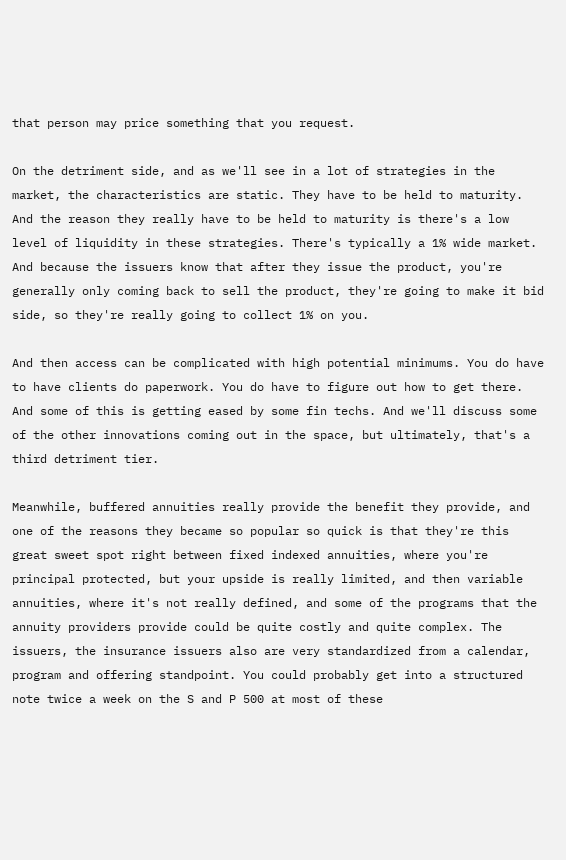that person may price something that you request.

On the detriment side, and as we'll see in a lot of strategies in the market, the characteristics are static. They have to be held to maturity. And the reason they really have to be held to maturity is there's a low level of liquidity in these strategies. There's typically a 1% wide market. And because the issuers know that after they issue the product, you're generally only coming back to sell the product, they're going to make it bid side, so they're really going to collect 1% on you.

And then access can be complicated with high potential minimums. You do have to have clients do paperwork. You do have to figure out how to get there. And some of this is getting eased by some fin techs. And we'll discuss some of the other innovations coming out in the space, but ultimately, that's a third detriment tier.

Meanwhile, buffered annuities really provide the benefit they provide, and one of the reasons they became so popular so quick is that they're this great sweet spot right between fixed indexed annuities, where you're principal protected, but your upside is really limited, and then variable annuities, where it's not really defined, and some of the programs that the annuity providers provide could be quite costly and quite complex. The issuers, the insurance issuers also are very standardized from a calendar, program and offering standpoint. You could probably get into a structured note twice a week on the S and P 500 at most of these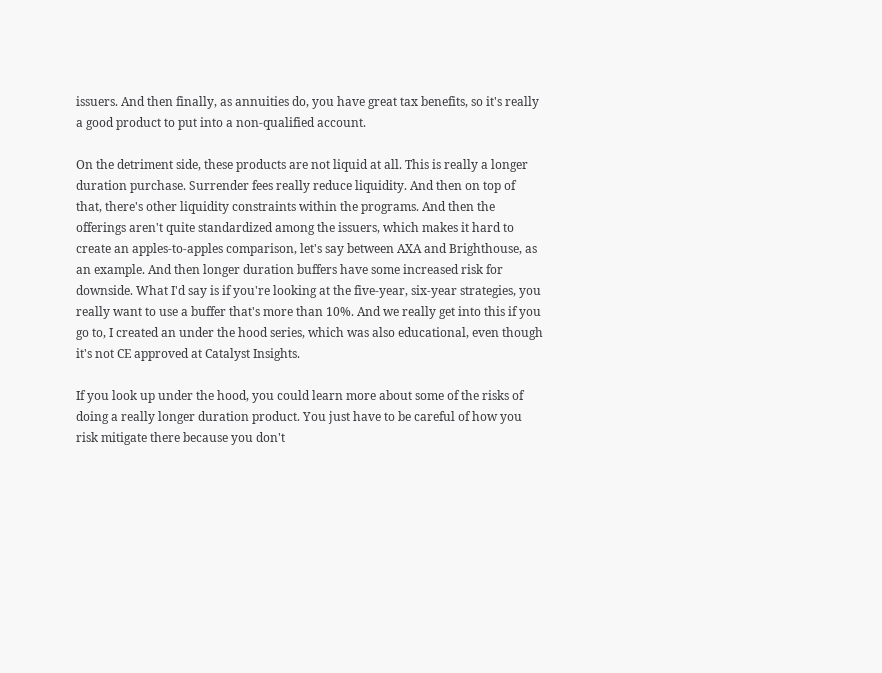issuers. And then finally, as annuities do, you have great tax benefits, so it's really a good product to put into a non-qualified account.

On the detriment side, these products are not liquid at all. This is really a longer duration purchase. Surrender fees really reduce liquidity. And then on top of that, there's other liquidity constraints within the programs. And then the offerings aren't quite standardized among the issuers, which makes it hard to create an apples-to-apples comparison, let's say between AXA and Brighthouse, as an example. And then longer duration buffers have some increased risk for downside. What I'd say is if you're looking at the five-year, six-year strategies, you really want to use a buffer that's more than 10%. And we really get into this if you go to, I created an under the hood series, which was also educational, even though it's not CE approved at Catalyst Insights.

If you look up under the hood, you could learn more about some of the risks of doing a really longer duration product. You just have to be careful of how you risk mitigate there because you don't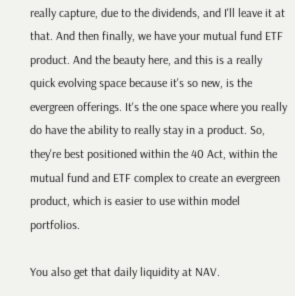really capture, due to the dividends, and I'll leave it at that. And then finally, we have your mutual fund ETF product. And the beauty here, and this is a really quick evolving space because it's so new, is the evergreen offerings. It's the one space where you really do have the ability to really stay in a product. So, they're best positioned within the 40 Act, within the mutual fund and ETF complex to create an evergreen product, which is easier to use within model portfolios.

You also get that daily liquidity at NAV.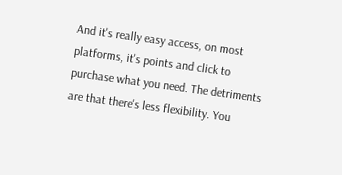And it's really easy access, on most platforms, it's points and click to purchase what you need. The detriments are that there's less flexibility. You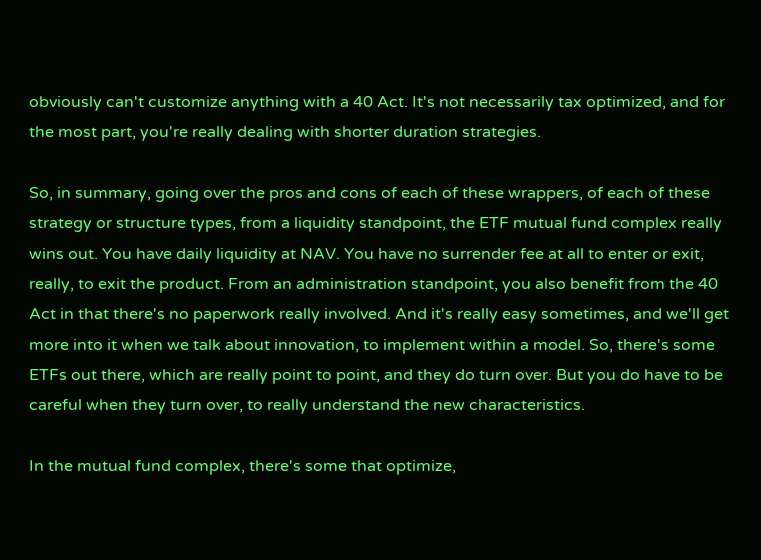obviously can't customize anything with a 40 Act. It's not necessarily tax optimized, and for the most part, you're really dealing with shorter duration strategies.

So, in summary, going over the pros and cons of each of these wrappers, of each of these strategy or structure types, from a liquidity standpoint, the ETF mutual fund complex really wins out. You have daily liquidity at NAV. You have no surrender fee at all to enter or exit, really, to exit the product. From an administration standpoint, you also benefit from the 40 Act in that there's no paperwork really involved. And it's really easy sometimes, and we'll get more into it when we talk about innovation, to implement within a model. So, there's some ETFs out there, which are really point to point, and they do turn over. But you do have to be careful when they turn over, to really understand the new characteristics.

In the mutual fund complex, there's some that optimize,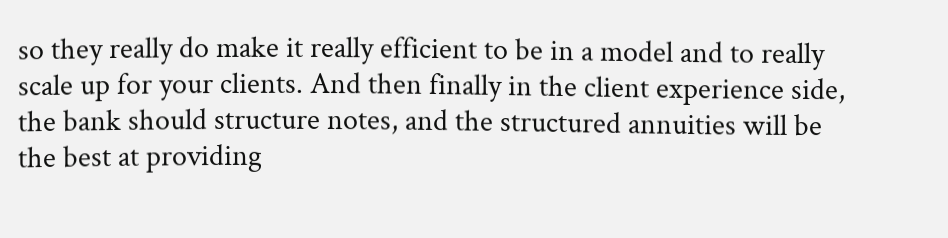so they really do make it really efficient to be in a model and to really scale up for your clients. And then finally in the client experience side, the bank should structure notes, and the structured annuities will be the best at providing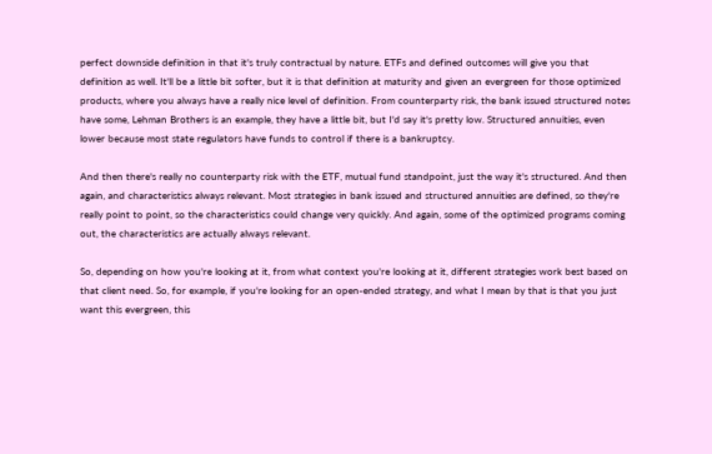perfect downside definition in that it's truly contractual by nature. ETFs and defined outcomes will give you that definition as well. It'll be a little bit softer, but it is that definition at maturity and given an evergreen for those optimized products, where you always have a really nice level of definition. From counterparty risk, the bank issued structured notes have some, Lehman Brothers is an example, they have a little bit, but I'd say it's pretty low. Structured annuities, even lower because most state regulators have funds to control if there is a bankruptcy.

And then there's really no counterparty risk with the ETF, mutual fund standpoint, just the way it's structured. And then again, and characteristics always relevant. Most strategies in bank issued and structured annuities are defined, so they're really point to point, so the characteristics could change very quickly. And again, some of the optimized programs coming out, the characteristics are actually always relevant.

So, depending on how you're looking at it, from what context you're looking at it, different strategies work best based on that client need. So, for example, if you're looking for an open-ended strategy, and what I mean by that is that you just want this evergreen, this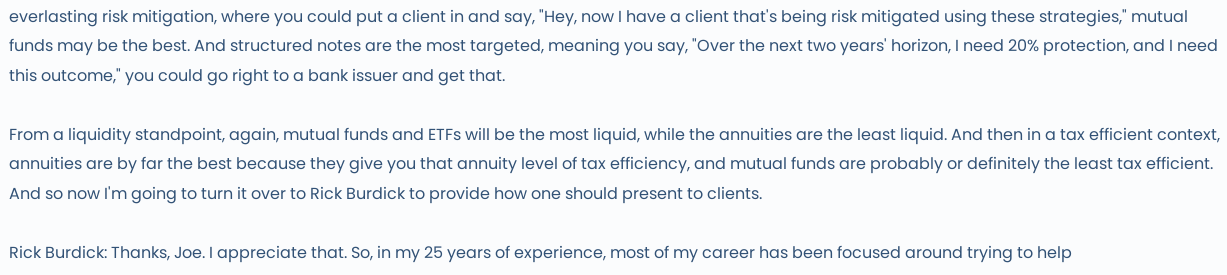everlasting risk mitigation, where you could put a client in and say, "Hey, now I have a client that's being risk mitigated using these strategies," mutual funds may be the best. And structured notes are the most targeted, meaning you say, "Over the next two years' horizon, I need 20% protection, and I need this outcome," you could go right to a bank issuer and get that.

From a liquidity standpoint, again, mutual funds and ETFs will be the most liquid, while the annuities are the least liquid. And then in a tax efficient context, annuities are by far the best because they give you that annuity level of tax efficiency, and mutual funds are probably or definitely the least tax efficient. And so now I'm going to turn it over to Rick Burdick to provide how one should present to clients.

Rick Burdick: Thanks, Joe. I appreciate that. So, in my 25 years of experience, most of my career has been focused around trying to help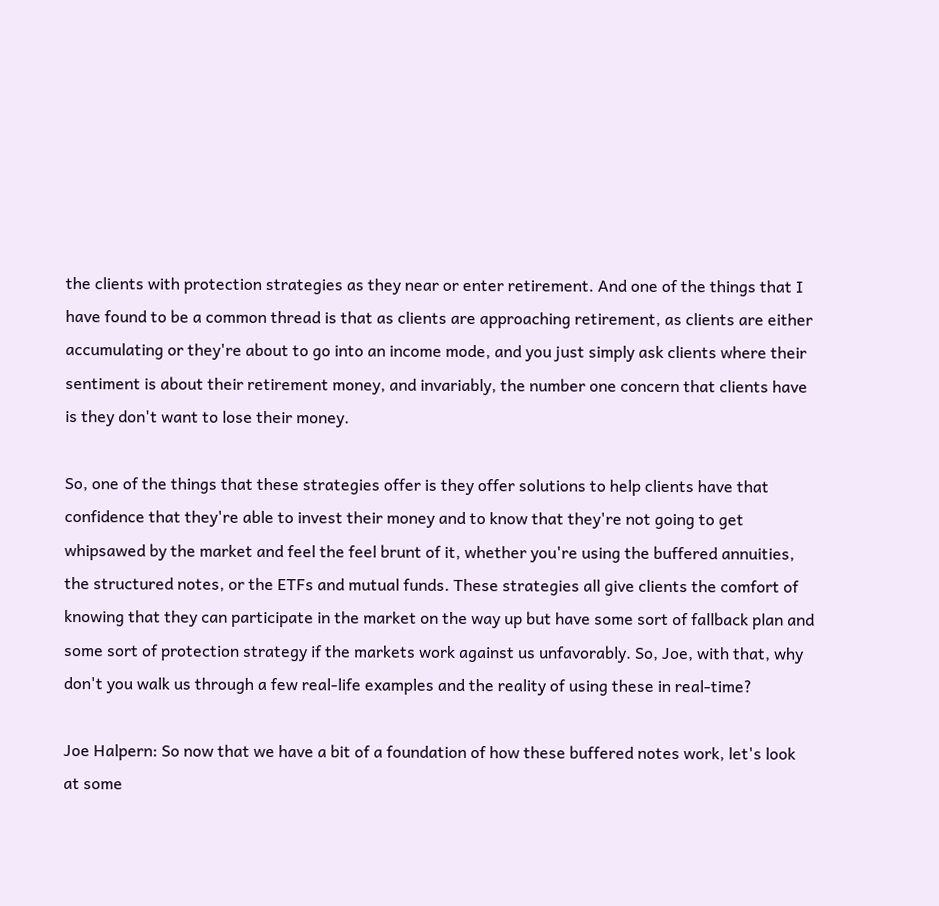the clients with protection strategies as they near or enter retirement. And one of the things that I have found to be a common thread is that as clients are approaching retirement, as clients are either accumulating or they're about to go into an income mode, and you just simply ask clients where their sentiment is about their retirement money, and invariably, the number one concern that clients have is they don't want to lose their money.

So, one of the things that these strategies offer is they offer solutions to help clients have that confidence that they're able to invest their money and to know that they're not going to get whipsawed by the market and feel the feel brunt of it, whether you're using the buffered annuities, the structured notes, or the ETFs and mutual funds. These strategies all give clients the comfort of knowing that they can participate in the market on the way up but have some sort of fallback plan and some sort of protection strategy if the markets work against us unfavorably. So, Joe, with that, why don't you walk us through a few real-life examples and the reality of using these in real-time?

Joe Halpern: So now that we have a bit of a foundation of how these buffered notes work, let's look at some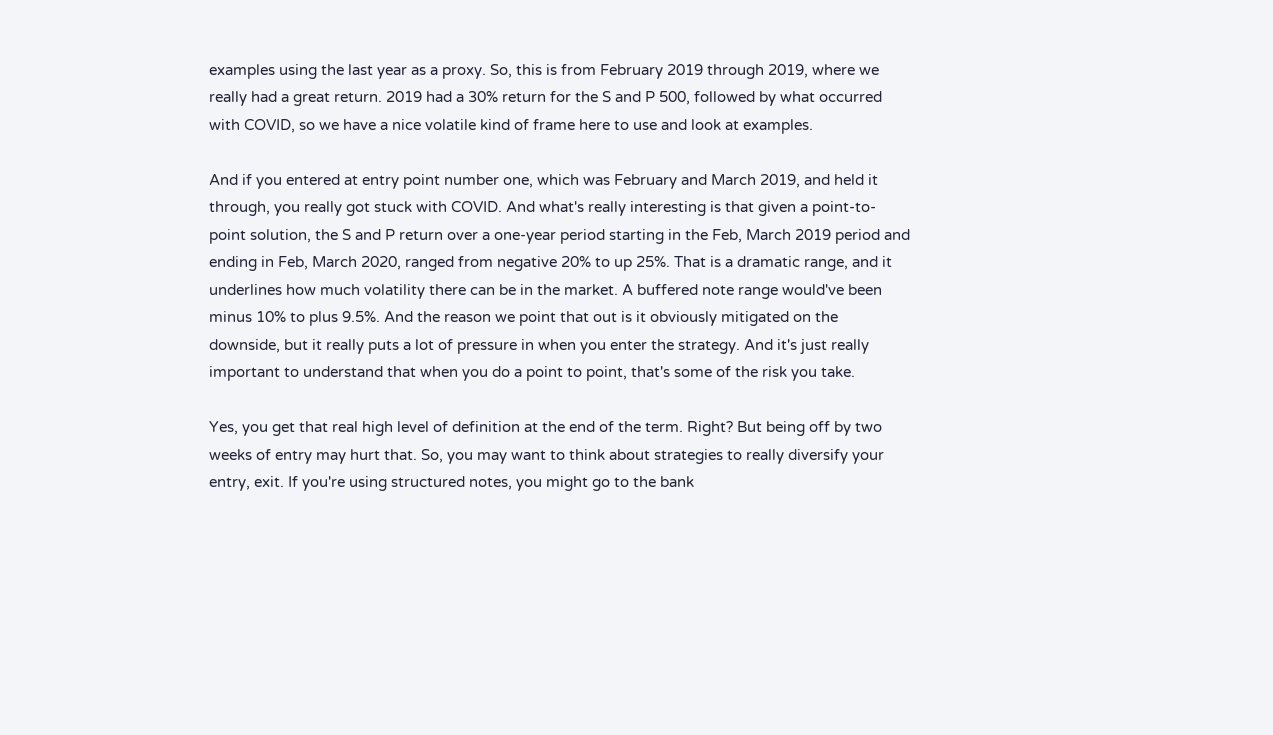examples using the last year as a proxy. So, this is from February 2019 through 2019, where we really had a great return. 2019 had a 30% return for the S and P 500, followed by what occurred with COVID, so we have a nice volatile kind of frame here to use and look at examples.

And if you entered at entry point number one, which was February and March 2019, and held it through, you really got stuck with COVID. And what's really interesting is that given a point-to-point solution, the S and P return over a one-year period starting in the Feb, March 2019 period and ending in Feb, March 2020, ranged from negative 20% to up 25%. That is a dramatic range, and it underlines how much volatility there can be in the market. A buffered note range would've been minus 10% to plus 9.5%. And the reason we point that out is it obviously mitigated on the downside, but it really puts a lot of pressure in when you enter the strategy. And it's just really important to understand that when you do a point to point, that's some of the risk you take.

Yes, you get that real high level of definition at the end of the term. Right? But being off by two weeks of entry may hurt that. So, you may want to think about strategies to really diversify your entry, exit. If you're using structured notes, you might go to the bank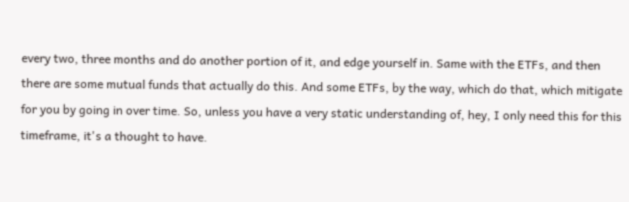every two, three months and do another portion of it, and edge yourself in. Same with the ETFs, and then there are some mutual funds that actually do this. And some ETFs, by the way, which do that, which mitigate for you by going in over time. So, unless you have a very static understanding of, hey, I only need this for this timeframe, it's a thought to have.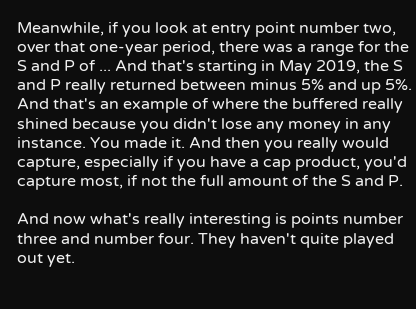Meanwhile, if you look at entry point number two, over that one-year period, there was a range for the S and P of ... And that's starting in May 2019, the S and P really returned between minus 5% and up 5%. And that's an example of where the buffered really shined because you didn't lose any money in any instance. You made it. And then you really would capture, especially if you have a cap product, you'd capture most, if not the full amount of the S and P.

And now what's really interesting is points number three and number four. They haven't quite played out yet.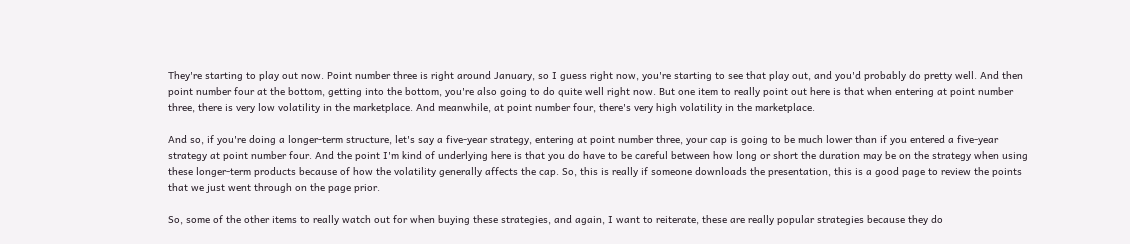They're starting to play out now. Point number three is right around January, so I guess right now, you're starting to see that play out, and you'd probably do pretty well. And then point number four at the bottom, getting into the bottom, you're also going to do quite well right now. But one item to really point out here is that when entering at point number three, there is very low volatility in the marketplace. And meanwhile, at point number four, there's very high volatility in the marketplace.

And so, if you're doing a longer-term structure, let's say a five-year strategy, entering at point number three, your cap is going to be much lower than if you entered a five-year strategy at point number four. And the point I'm kind of underlying here is that you do have to be careful between how long or short the duration may be on the strategy when using these longer-term products because of how the volatility generally affects the cap. So, this is really if someone downloads the presentation, this is a good page to review the points that we just went through on the page prior.

So, some of the other items to really watch out for when buying these strategies, and again, I want to reiterate, these are really popular strategies because they do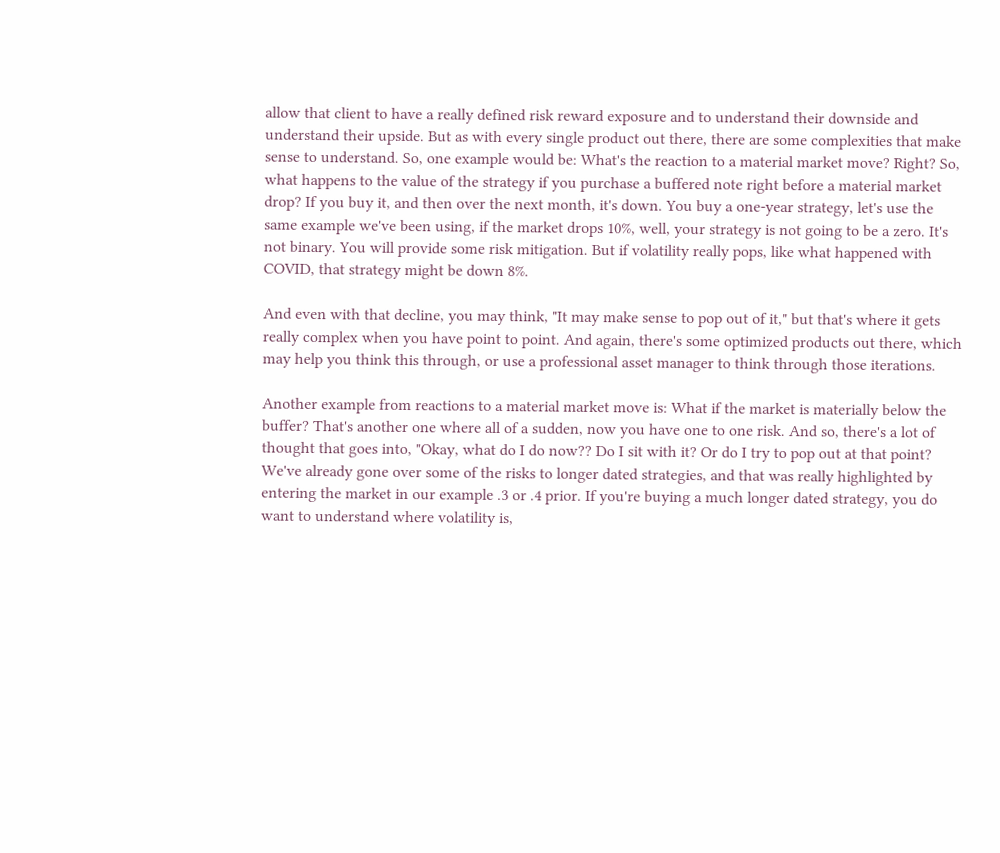allow that client to have a really defined risk reward exposure and to understand their downside and understand their upside. But as with every single product out there, there are some complexities that make sense to understand. So, one example would be: What's the reaction to a material market move? Right? So, what happens to the value of the strategy if you purchase a buffered note right before a material market drop? If you buy it, and then over the next month, it's down. You buy a one-year strategy, let's use the same example we've been using, if the market drops 10%, well, your strategy is not going to be a zero. It's not binary. You will provide some risk mitigation. But if volatility really pops, like what happened with COVID, that strategy might be down 8%.

And even with that decline, you may think, "It may make sense to pop out of it," but that's where it gets really complex when you have point to point. And again, there's some optimized products out there, which may help you think this through, or use a professional asset manager to think through those iterations.

Another example from reactions to a material market move is: What if the market is materially below the buffer? That's another one where all of a sudden, now you have one to one risk. And so, there's a lot of thought that goes into, "Okay, what do I do now?? Do I sit with it? Or do I try to pop out at that point? We've already gone over some of the risks to longer dated strategies, and that was really highlighted by entering the market in our example .3 or .4 prior. If you're buying a much longer dated strategy, you do want to understand where volatility is,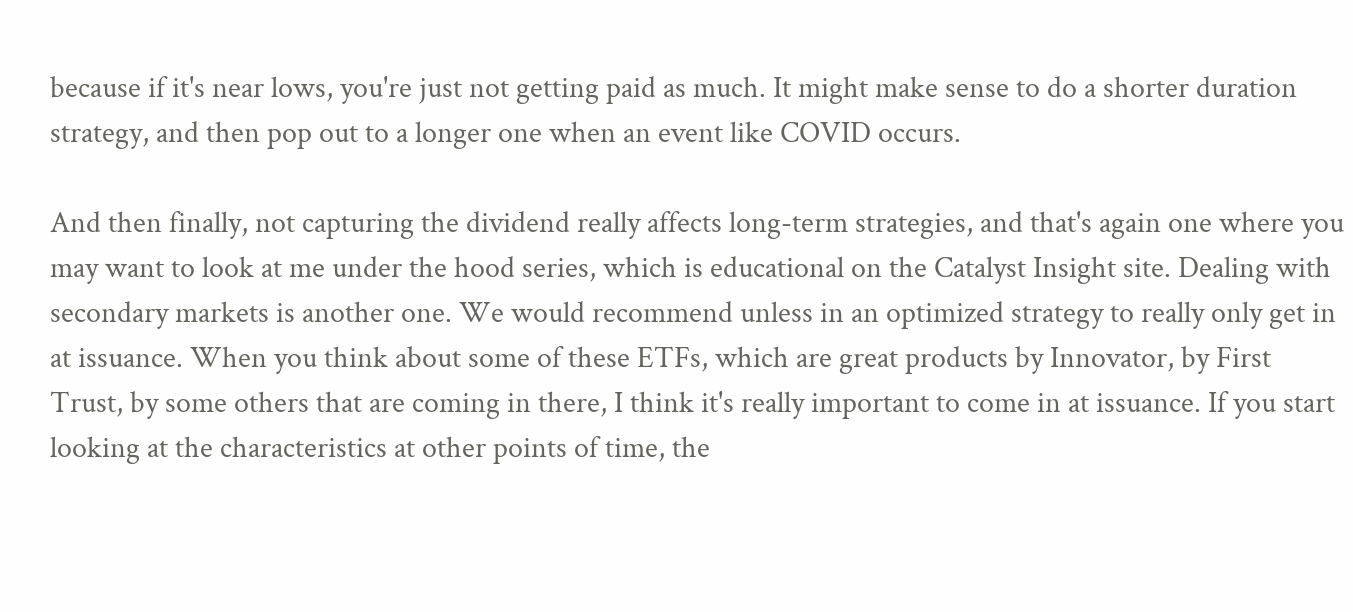because if it's near lows, you're just not getting paid as much. It might make sense to do a shorter duration strategy, and then pop out to a longer one when an event like COVID occurs.

And then finally, not capturing the dividend really affects long-term strategies, and that's again one where you may want to look at me under the hood series, which is educational on the Catalyst Insight site. Dealing with secondary markets is another one. We would recommend unless in an optimized strategy to really only get in at issuance. When you think about some of these ETFs, which are great products by Innovator, by First Trust, by some others that are coming in there, I think it's really important to come in at issuance. If you start looking at the characteristics at other points of time, the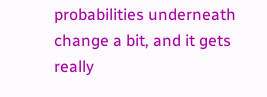probabilities underneath change a bit, and it gets really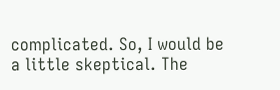complicated. So, I would be a little skeptical. The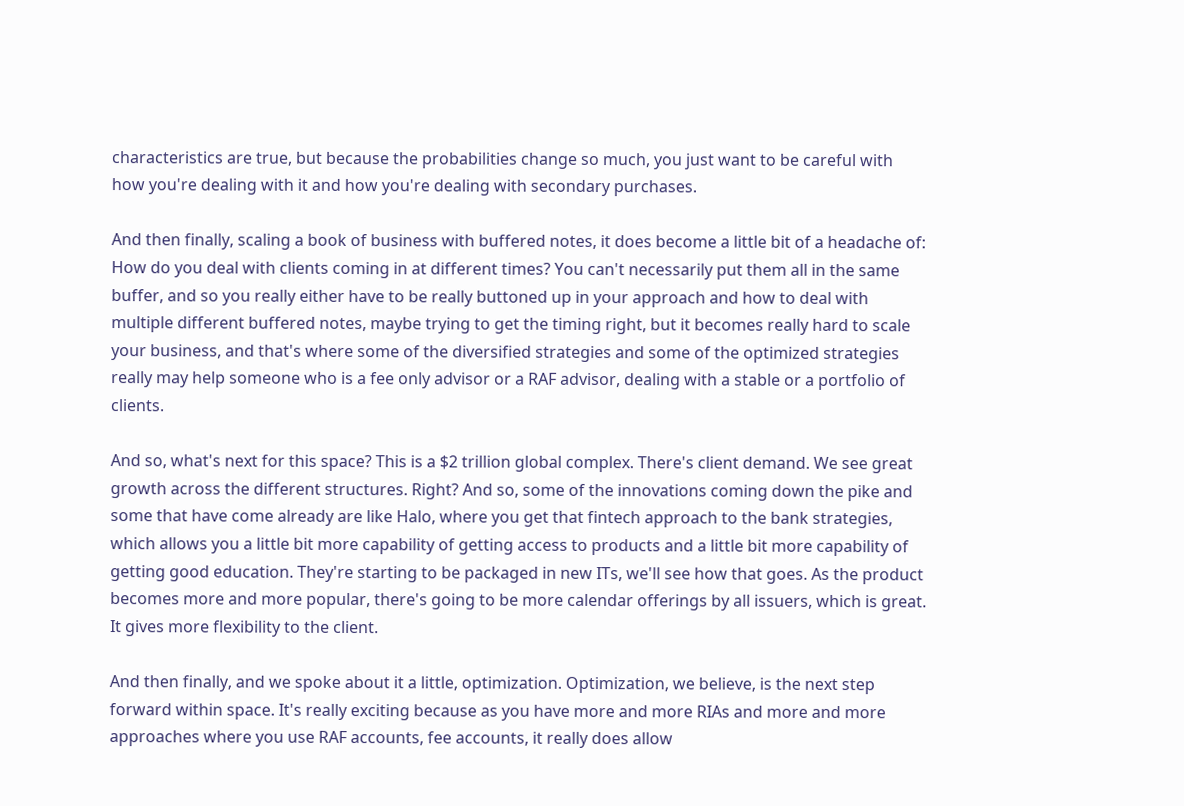characteristics are true, but because the probabilities change so much, you just want to be careful with how you're dealing with it and how you're dealing with secondary purchases.

And then finally, scaling a book of business with buffered notes, it does become a little bit of a headache of: How do you deal with clients coming in at different times? You can't necessarily put them all in the same buffer, and so you really either have to be really buttoned up in your approach and how to deal with multiple different buffered notes, maybe trying to get the timing right, but it becomes really hard to scale your business, and that's where some of the diversified strategies and some of the optimized strategies really may help someone who is a fee only advisor or a RAF advisor, dealing with a stable or a portfolio of clients.

And so, what's next for this space? This is a $2 trillion global complex. There's client demand. We see great growth across the different structures. Right? And so, some of the innovations coming down the pike and some that have come already are like Halo, where you get that fintech approach to the bank strategies, which allows you a little bit more capability of getting access to products and a little bit more capability of getting good education. They're starting to be packaged in new ITs, we'll see how that goes. As the product becomes more and more popular, there's going to be more calendar offerings by all issuers, which is great. It gives more flexibility to the client.

And then finally, and we spoke about it a little, optimization. Optimization, we believe, is the next step forward within space. It's really exciting because as you have more and more RIAs and more and more approaches where you use RAF accounts, fee accounts, it really does allow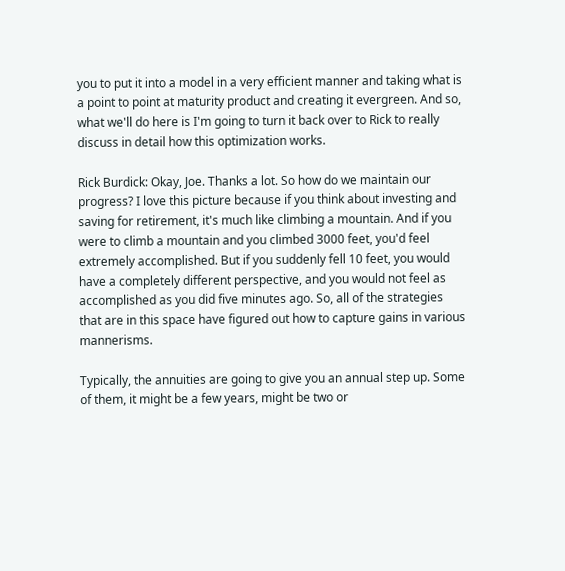you to put it into a model in a very efficient manner and taking what is a point to point at maturity product and creating it evergreen. And so, what we'll do here is I'm going to turn it back over to Rick to really discuss in detail how this optimization works.

Rick Burdick: Okay, Joe. Thanks a lot. So how do we maintain our progress? I love this picture because if you think about investing and saving for retirement, it's much like climbing a mountain. And if you were to climb a mountain and you climbed 3000 feet, you'd feel extremely accomplished. But if you suddenly fell 10 feet, you would have a completely different perspective, and you would not feel as accomplished as you did five minutes ago. So, all of the strategies that are in this space have figured out how to capture gains in various mannerisms.

Typically, the annuities are going to give you an annual step up. Some of them, it might be a few years, might be two or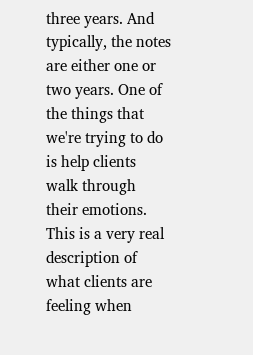three years. And typically, the notes are either one or two years. One of the things that we're trying to do is help clients walk through their emotions. This is a very real description of what clients are feeling when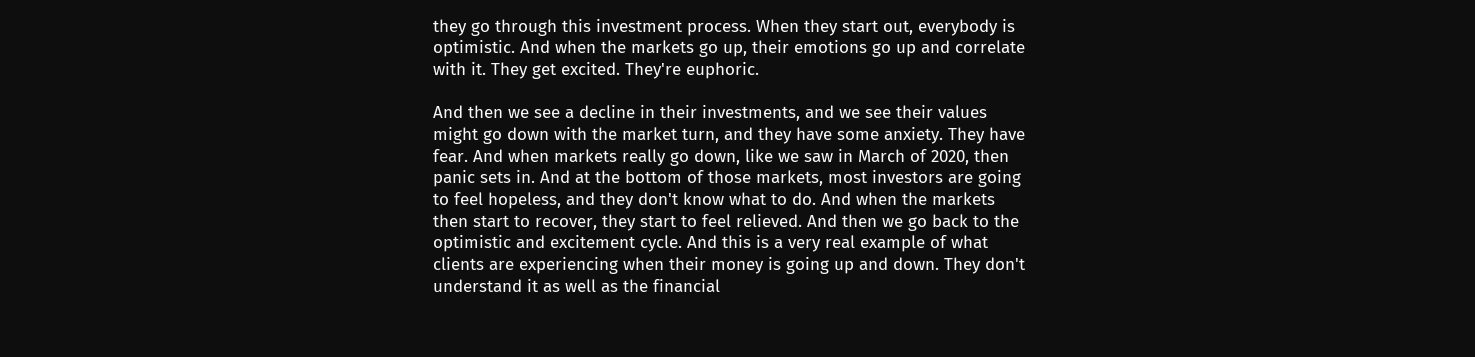they go through this investment process. When they start out, everybody is optimistic. And when the markets go up, their emotions go up and correlate with it. They get excited. They're euphoric.

And then we see a decline in their investments, and we see their values might go down with the market turn, and they have some anxiety. They have fear. And when markets really go down, like we saw in March of 2020, then panic sets in. And at the bottom of those markets, most investors are going to feel hopeless, and they don't know what to do. And when the markets then start to recover, they start to feel relieved. And then we go back to the optimistic and excitement cycle. And this is a very real example of what clients are experiencing when their money is going up and down. They don't understand it as well as the financial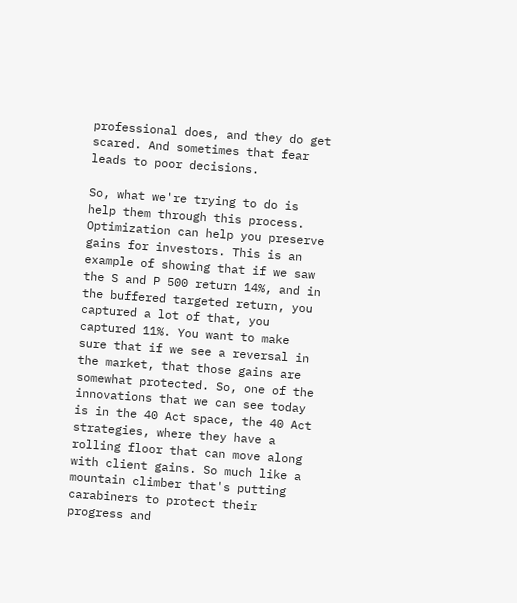professional does, and they do get scared. And sometimes that fear leads to poor decisions.

So, what we're trying to do is help them through this process. Optimization can help you preserve gains for investors. This is an example of showing that if we saw the S and P 500 return 14%, and in the buffered targeted return, you captured a lot of that, you captured 11%. You want to make sure that if we see a reversal in the market, that those gains are somewhat protected. So, one of the innovations that we can see today is in the 40 Act space, the 40 Act strategies, where they have a rolling floor that can move along with client gains. So much like a mountain climber that's putting carabiners to protect their progress and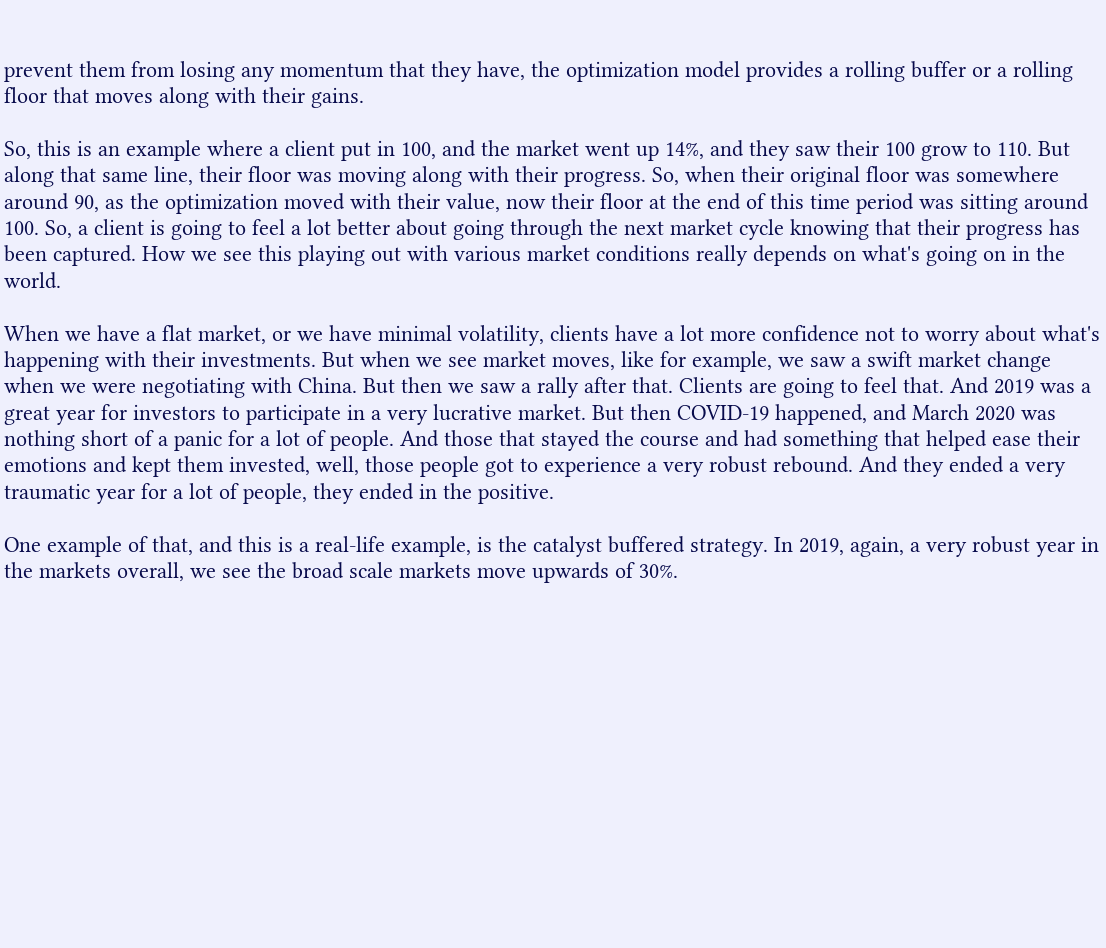prevent them from losing any momentum that they have, the optimization model provides a rolling buffer or a rolling floor that moves along with their gains.

So, this is an example where a client put in 100, and the market went up 14%, and they saw their 100 grow to 110. But along that same line, their floor was moving along with their progress. So, when their original floor was somewhere around 90, as the optimization moved with their value, now their floor at the end of this time period was sitting around 100. So, a client is going to feel a lot better about going through the next market cycle knowing that their progress has been captured. How we see this playing out with various market conditions really depends on what's going on in the world.

When we have a flat market, or we have minimal volatility, clients have a lot more confidence not to worry about what's happening with their investments. But when we see market moves, like for example, we saw a swift market change when we were negotiating with China. But then we saw a rally after that. Clients are going to feel that. And 2019 was a great year for investors to participate in a very lucrative market. But then COVID-19 happened, and March 2020 was nothing short of a panic for a lot of people. And those that stayed the course and had something that helped ease their emotions and kept them invested, well, those people got to experience a very robust rebound. And they ended a very traumatic year for a lot of people, they ended in the positive.

One example of that, and this is a real-life example, is the catalyst buffered strategy. In 2019, again, a very robust year in the markets overall, we see the broad scale markets move upwards of 30%.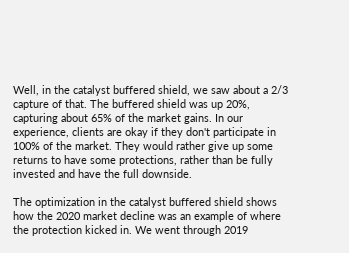Well, in the catalyst buffered shield, we saw about a 2/3 capture of that. The buffered shield was up 20%, capturing about 65% of the market gains. In our experience, clients are okay if they don't participate in 100% of the market. They would rather give up some returns to have some protections, rather than be fully invested and have the full downside.

The optimization in the catalyst buffered shield shows how the 2020 market decline was an example of where the protection kicked in. We went through 2019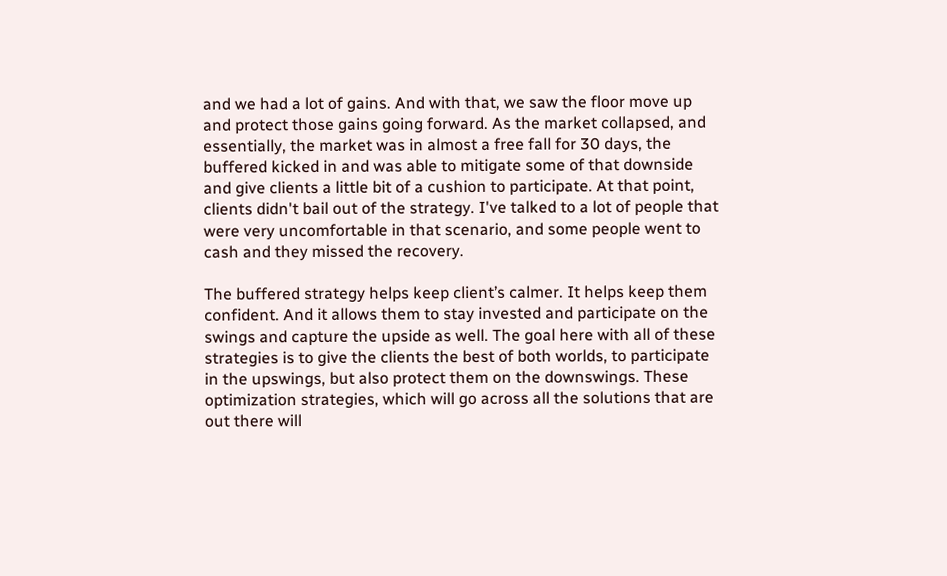and we had a lot of gains. And with that, we saw the floor move up and protect those gains going forward. As the market collapsed, and essentially, the market was in almost a free fall for 30 days, the buffered kicked in and was able to mitigate some of that downside and give clients a little bit of a cushion to participate. At that point, clients didn't bail out of the strategy. I've talked to a lot of people that were very uncomfortable in that scenario, and some people went to cash and they missed the recovery.

The buffered strategy helps keep client’s calmer. It helps keep them confident. And it allows them to stay invested and participate on the swings and capture the upside as well. The goal here with all of these strategies is to give the clients the best of both worlds, to participate in the upswings, but also protect them on the downswings. These optimization strategies, which will go across all the solutions that are out there will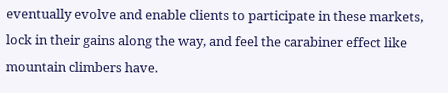eventually evolve and enable clients to participate in these markets, lock in their gains along the way, and feel the carabiner effect like mountain climbers have.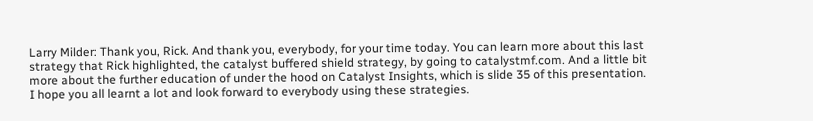Larry Milder: Thank you, Rick. And thank you, everybody, for your time today. You can learn more about this last strategy that Rick highlighted, the catalyst buffered shield strategy, by going to catalystmf.com. And a little bit more about the further education of under the hood on Catalyst Insights, which is slide 35 of this presentation. I hope you all learnt a lot and look forward to everybody using these strategies.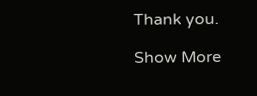Thank you.

Show More